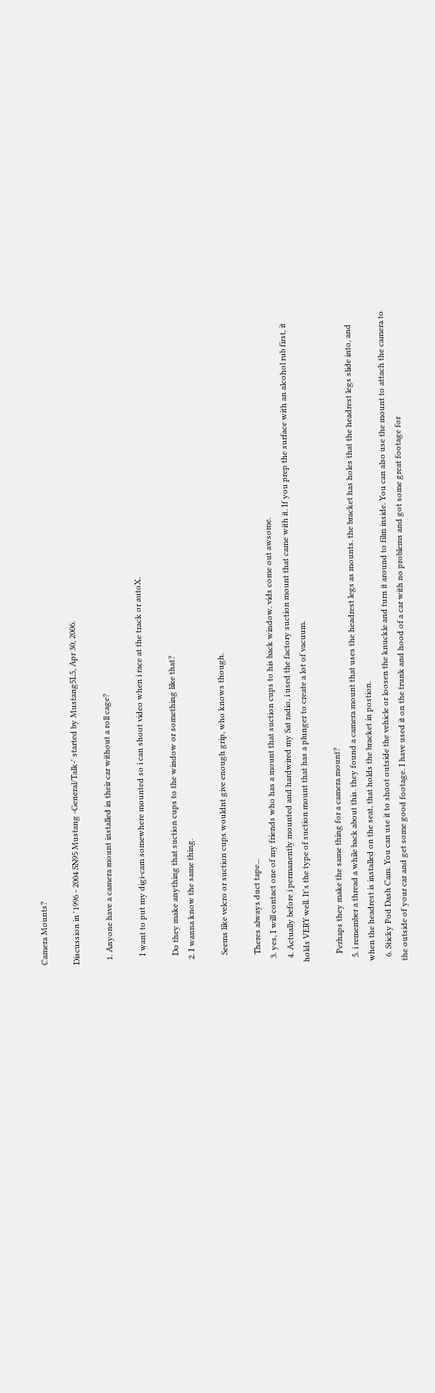Camera Mounts?

Discussion in '1996 - 2004 SN95 Mustang -General/Talk-' started by Mustang5L5, Apr 30, 2006.

  1. Anyone have a camera mount installed in their car without a roll cage?

    I want to put my digi-cam somewhere mounted so i can shoot video when i race at the track or autoX.

    Do they make anything that suction cups to the window or something like that?
  2. I wanna know the same thing.

    Seems like velcro or suction cups wouldnt give enough grip, who knows though.

    Theres always duct tape...
  3. yes, I will contact one of my friends who has a mount that suction cups to his back window. vids come out awsome.
  4. Actually before i permanently mounted and hardwired my Sat radio, i used the factory suction mount that came with it. If you prep the surface with an alcohol rub first, it holds VERY well. It's the type of suction mount that has a plunger to create a lot of vacuum.

    Perhaps they make the same thing for a camera mount?
  5. i remember a thread a while back about this. they found a camera mount that uses the headrest legs as mounts. the bracket has holes that the headrest legs slide into, and when the headrest is installed on the seat, that holds the bracket in postion.
  6. Sticky Pod Dash Cam. You can use it to shoot outside the vehicle or loosen the knuckle and turn it around to film inside. You can also use the mount to attach the camera to the outside of your car and get some good footage. I have used it on the trunk and hood of a car with no problems and got some great footage for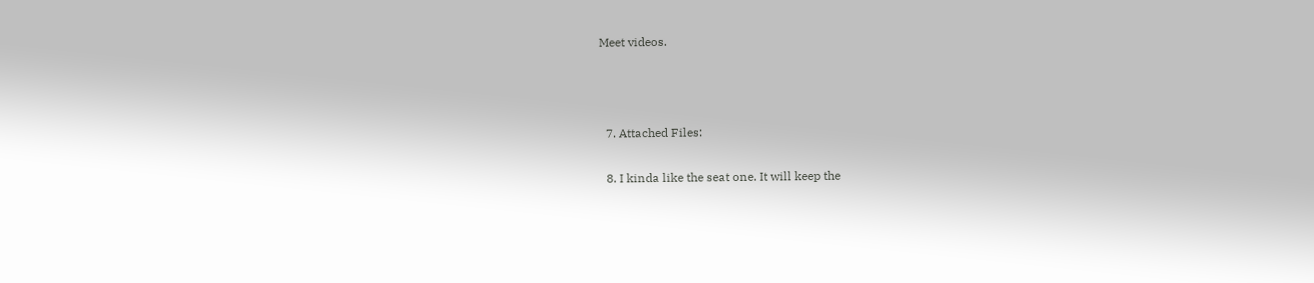Meet videos.



  7. Attached Files:

  8. I kinda like the seat one. It will keep the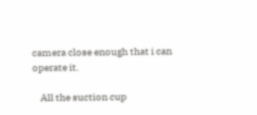camera close enough that i can operate it.

    All the suction cup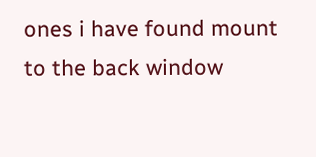ones i have found mount to the back window